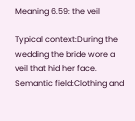Meaning 6.59: the veil

Typical context:During the wedding the bride wore a veil that hid her face.
Semantic field:Clothing and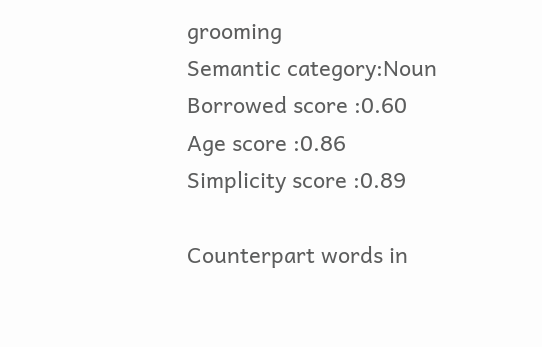grooming
Semantic category:Noun
Borrowed score :0.60
Age score :0.86
Simplicity score :0.89

Counterpart words in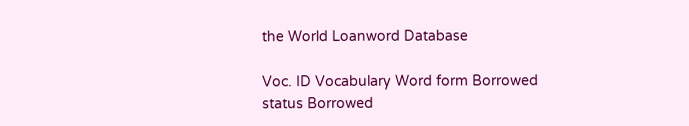the World Loanword Database

Voc. ID Vocabulary Word form Borrowed status Borrowed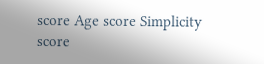score Age score Simplicity score